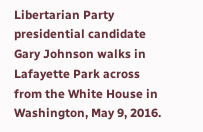Libertarian Party presidential candidate Gary Johnson walks in Lafayette Park across from the White House in Washington, May 9, 2016.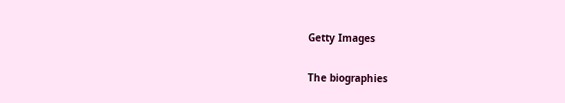Getty Images

The biographies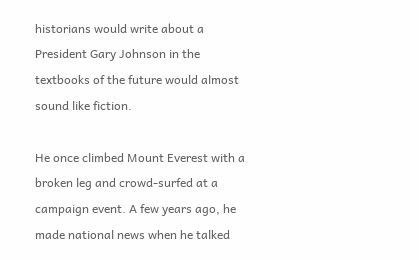historians would write about a President Gary Johnson in the textbooks of the future would almost sound like fiction.

He once climbed Mount Everest with a broken leg and crowd-surfed at a campaign event. A few years ago, he made national news when he talked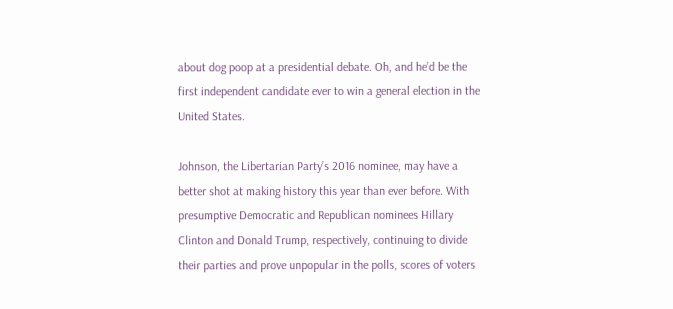about dog poop at a presidential debate. Oh, and he’d be the first independent candidate ever to win a general election in the United States.

Johnson, the Libertarian Party’s 2016 nominee, may have a better shot at making history this year than ever before. With presumptive Democratic and Republican nominees Hillary Clinton and Donald Trump, respectively, continuing to divide their parties and prove unpopular in the polls, scores of voters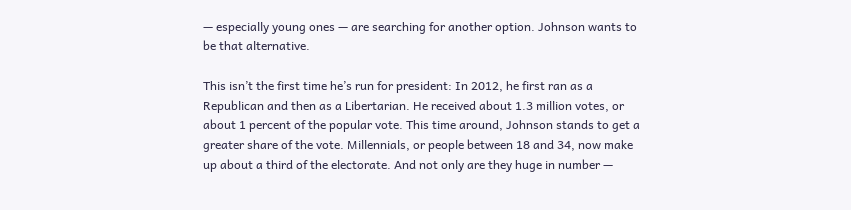— especially young ones — are searching for another option. Johnson wants to be that alternative.

This isn’t the first time he’s run for president: In 2012, he first ran as a Republican and then as a Libertarian. He received about 1.3 million votes, or about 1 percent of the popular vote. This time around, Johnson stands to get a greater share of the vote. Millennials, or people between 18 and 34, now make up about a third of the electorate. And not only are they huge in number —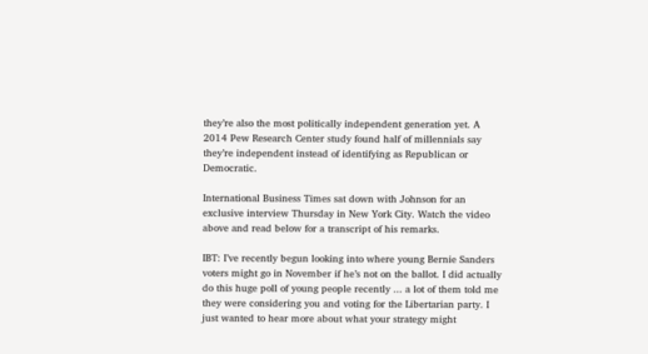they’re also the most politically independent generation yet. A 2014 Pew Research Center study found half of millennials say they’re independent instead of identifying as Republican or Democratic.

International Business Times sat down with Johnson for an exclusive interview Thursday in New York City. Watch the video above and read below for a transcript of his remarks.

IBT: I’ve recently begun looking into where young Bernie Sanders voters might go in November if he’s not on the ballot. I did actually do this huge poll of young people recently ... a lot of them told me they were considering you and voting for the Libertarian party. I just wanted to hear more about what your strategy might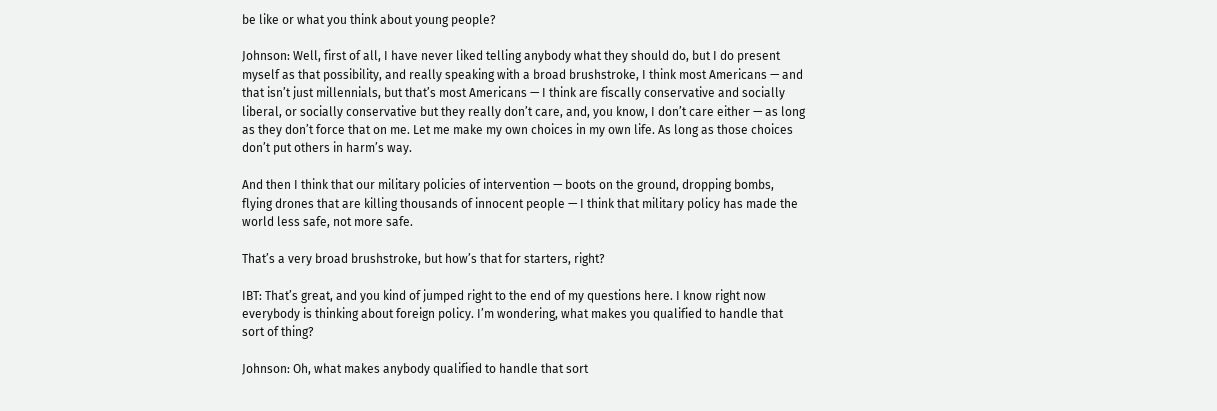be like or what you think about young people?

Johnson: Well, first of all, I have never liked telling anybody what they should do, but I do present myself as that possibility, and really speaking with a broad brushstroke, I think most Americans — and that isn’t just millennials, but that’s most Americans — I think are fiscally conservative and socially liberal, or socially conservative but they really don’t care, and, you know, I don’t care either — as long as they don’t force that on me. Let me make my own choices in my own life. As long as those choices don’t put others in harm’s way.

And then I think that our military policies of intervention — boots on the ground, dropping bombs, flying drones that are killing thousands of innocent people — I think that military policy has made the world less safe, not more safe.

That’s a very broad brushstroke, but how’s that for starters, right?

IBT: That’s great, and you kind of jumped right to the end of my questions here. I know right now everybody is thinking about foreign policy. I’m wondering, what makes you qualified to handle that sort of thing?

Johnson: Oh, what makes anybody qualified to handle that sort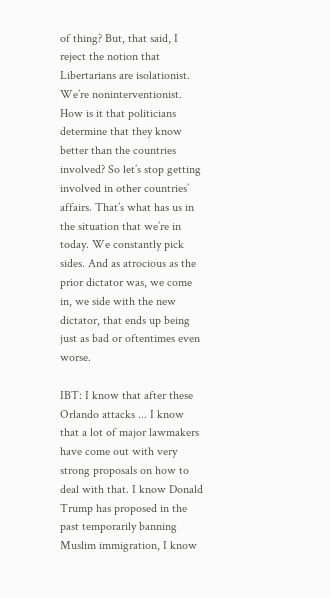of thing? But, that said, I reject the notion that Libertarians are isolationist. We’re noninterventionist. How is it that politicians determine that they know better than the countries involved? So let’s stop getting involved in other countries’ affairs. That’s what has us in the situation that we’re in today. We constantly pick sides. And as atrocious as the prior dictator was, we come in, we side with the new dictator, that ends up being just as bad or oftentimes even worse.

IBT: I know that after these Orlando attacks ... I know that a lot of major lawmakers have come out with very strong proposals on how to deal with that. I know Donald Trump has proposed in the past temporarily banning Muslim immigration, I know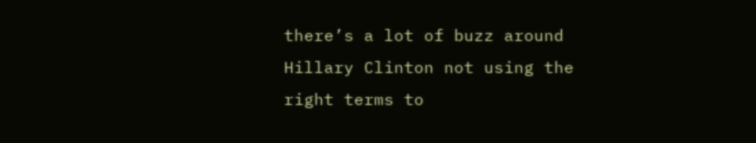there’s a lot of buzz around Hillary Clinton not using the right terms to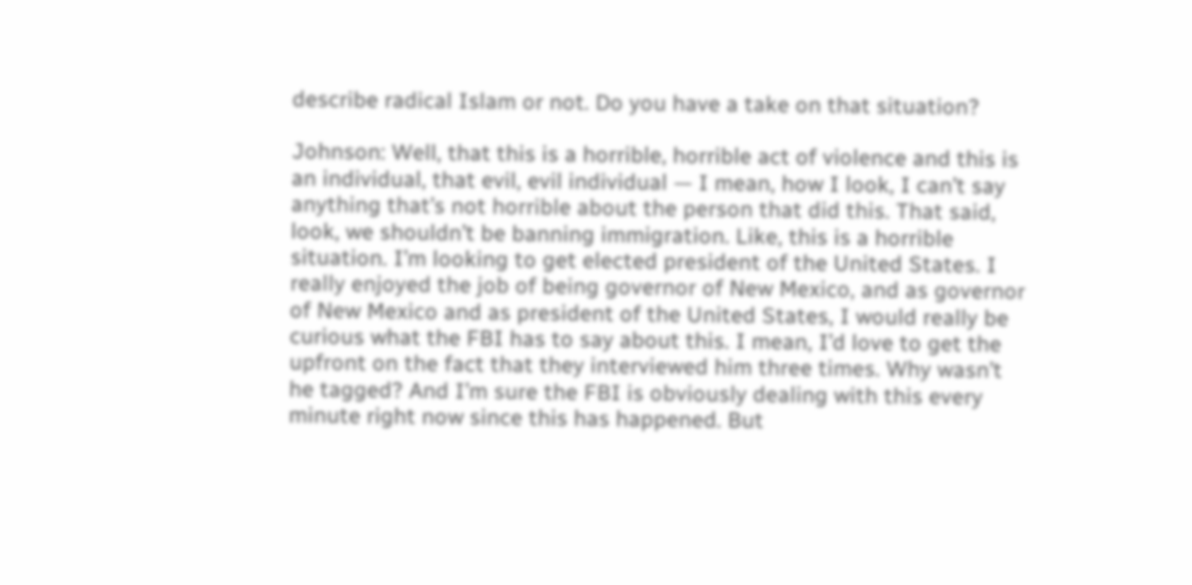describe radical Islam or not. Do you have a take on that situation?

Johnson: Well, that this is a horrible, horrible act of violence and this is an individual, that evil, evil individual — I mean, how I look, I can’t say anything that’s not horrible about the person that did this. That said, look, we shouldn’t be banning immigration. Like, this is a horrible situation. I’m looking to get elected president of the United States. I really enjoyed the job of being governor of New Mexico, and as governor of New Mexico and as president of the United States, I would really be curious what the FBI has to say about this. I mean, I’d love to get the upfront on the fact that they interviewed him three times. Why wasn’t he tagged? And I’m sure the FBI is obviously dealing with this every minute right now since this has happened. But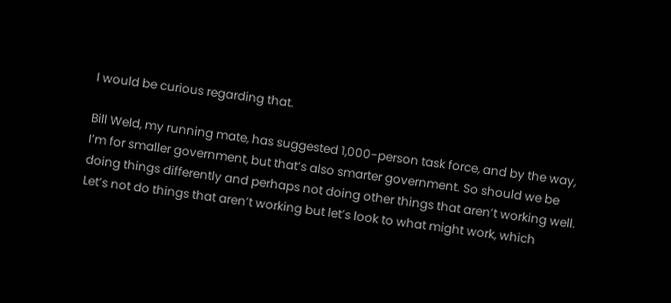I would be curious regarding that.

Bill Weld, my running mate, has suggested 1,000-person task force, and by the way, I’m for smaller government, but that’s also smarter government. So should we be doing things differently and perhaps not doing other things that aren’t working well. Let’s not do things that aren’t working but let’s look to what might work, which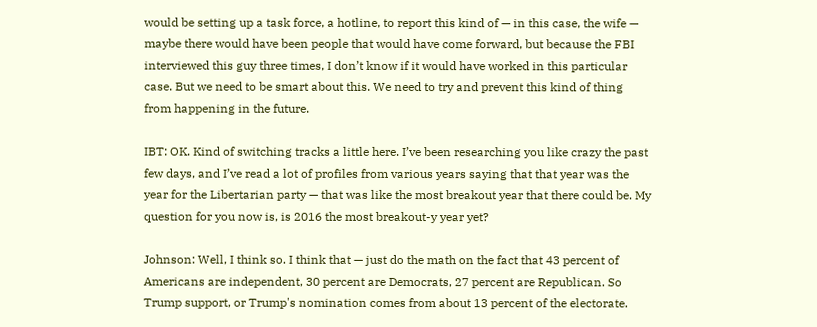would be setting up a task force, a hotline, to report this kind of — in this case, the wife — maybe there would have been people that would have come forward, but because the FBI interviewed this guy three times, I don’t know if it would have worked in this particular case. But we need to be smart about this. We need to try and prevent this kind of thing from happening in the future.

IBT: OK. Kind of switching tracks a little here. I’ve been researching you like crazy the past few days, and I’ve read a lot of profiles from various years saying that that year was the year for the Libertarian party — that was like the most breakout year that there could be. My question for you now is, is 2016 the most breakout-y year yet?

Johnson: Well, I think so. I think that — just do the math on the fact that 43 percent of Americans are independent, 30 percent are Democrats, 27 percent are Republican. So Trump support, or Trump's nomination comes from about 13 percent of the electorate.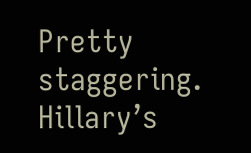Pretty staggering. Hillary’s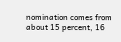nomination comes from about 15 percent, 16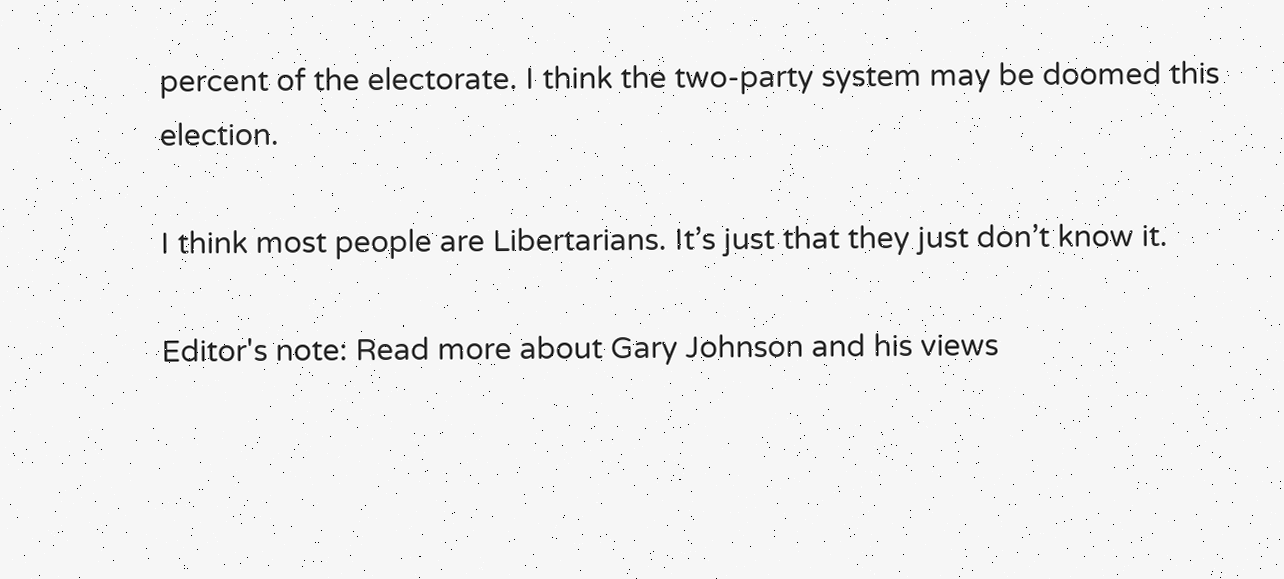percent of the electorate. I think the two-party system may be doomed this election.

I think most people are Libertarians. It’s just that they just don’t know it.

Editor's note: Read more about Gary Johnson and his views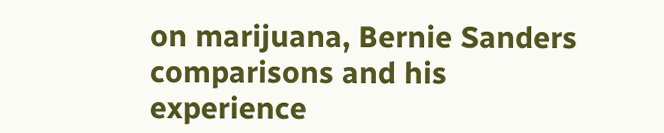on marijuana, Bernie Sanders comparisons and his experience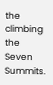the climbing the Seven Summits.